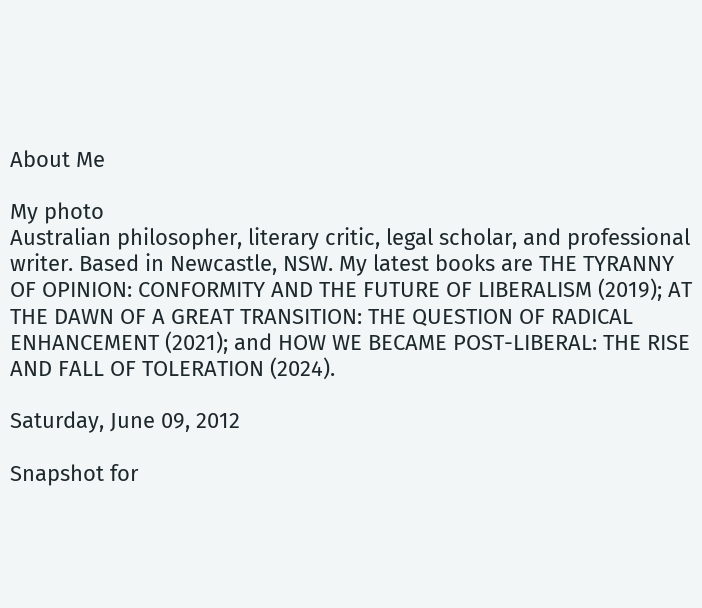About Me

My photo
Australian philosopher, literary critic, legal scholar, and professional writer. Based in Newcastle, NSW. My latest books are THE TYRANNY OF OPINION: CONFORMITY AND THE FUTURE OF LIBERALISM (2019); AT THE DAWN OF A GREAT TRANSITION: THE QUESTION OF RADICAL ENHANCEMENT (2021); and HOW WE BECAME POST-LIBERAL: THE RISE AND FALL OF TOLERATION (2024).

Saturday, June 09, 2012

Snapshot for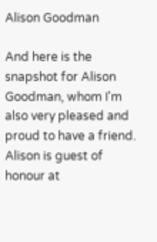Alison Goodman

And here is the snapshot for Alison Goodman, whom I'm also very pleased and proud to have a friend. Alison is guest of honour at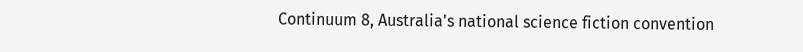Continuum 8, Australia's national science fiction convention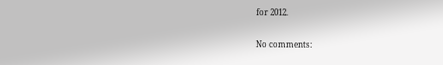for 2012.

No comments: